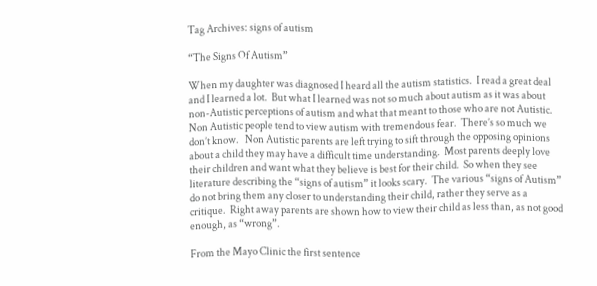Tag Archives: signs of autism

“The Signs Of Autism”

When my daughter was diagnosed I heard all the autism statistics.  I read a great deal and I learned a lot.  But what I learned was not so much about autism as it was about non-Autistic perceptions of autism and what that meant to those who are not Autistic.  Non Autistic people tend to view autism with tremendous fear.  There’s so much we don’t know.   Non Autistic parents are left trying to sift through the opposing opinions about a child they may have a difficult time understanding.  Most parents deeply love their children and want what they believe is best for their child.  So when they see literature describing the “signs of autism” it looks scary.  The various “signs of Autism” do not bring them any closer to understanding their child, rather they serve as a critique.  Right away parents are shown how to view their child as less than, as not good enough, as “wrong”.

From the Mayo Clinic the first sentence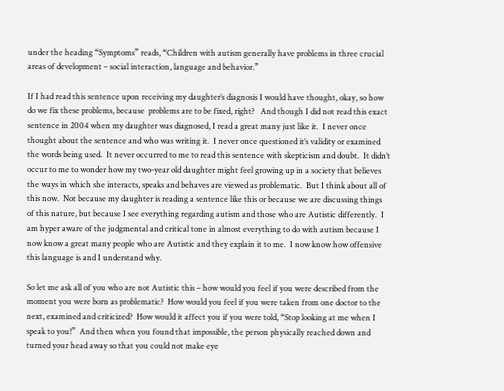under the heading “Symptoms” reads, “Children with autism generally have problems in three crucial areas of development – social interaction, language and behavior.”

If I had read this sentence upon receiving my daughter’s diagnosis I would have thought, okay, so how do we fix these problems, because  problems are to be fixed, right?   And though I did not read this exact sentence in 2004 when my daughter was diagnosed, I read a great many just like it.  I never once thought about the sentence and who was writing it.  I never once questioned it’s validity or examined the words being used.  It never occurred to me to read this sentence with skepticism and doubt.  It didn’t occur to me to wonder how my two-year old daughter might feel growing up in a society that believes the ways in which she interacts, speaks and behaves are viewed as problematic.  But I think about all of this now.  Not because my daughter is reading a sentence like this or because we are discussing things of this nature, but because I see everything regarding autism and those who are Autistic differently.  I am hyper aware of the judgmental and critical tone in almost everything to do with autism because I now know a great many people who are Autistic and they explain it to me.  I now know how offensive this language is and I understand why.

So let me ask all of you who are not Autistic this – how would you feel if you were described from the moment you were born as problematic?  How would you feel if you were taken from one doctor to the next, examined and criticized?  How would it affect you if you were told, “Stop looking at me when I speak to you!”  And then when you found that impossible, the person physically reached down and turned your head away so that you could not make eye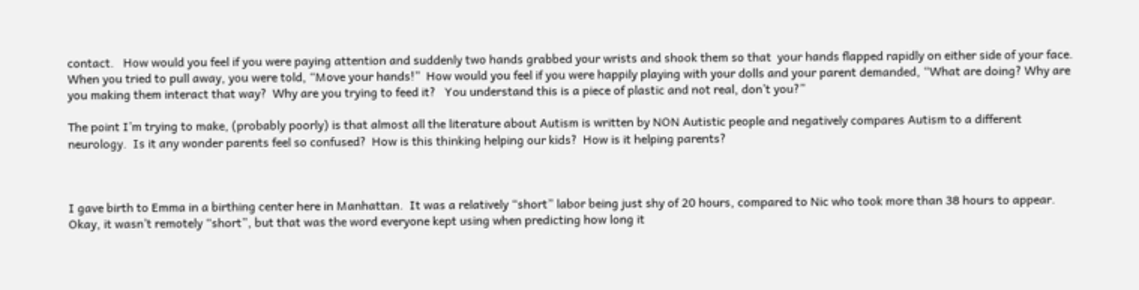contact.   How would you feel if you were paying attention and suddenly two hands grabbed your wrists and shook them so that  your hands flapped rapidly on either side of your face.  When you tried to pull away, you were told, “Move your hands!”  How would you feel if you were happily playing with your dolls and your parent demanded, “What are doing? Why are you making them interact that way?  Why are you trying to feed it?   You understand this is a piece of plastic and not real, don’t you?”

The point I’m trying to make, (probably poorly) is that almost all the literature about Autism is written by NON Autistic people and negatively compares Autism to a different neurology.  Is it any wonder parents feel so confused?  How is this thinking helping our kids?  How is it helping parents?



I gave birth to Emma in a birthing center here in Manhattan.  It was a relatively “short” labor being just shy of 20 hours, compared to Nic who took more than 38 hours to appear.  Okay, it wasn’t remotely “short”, but that was the word everyone kept using when predicting how long it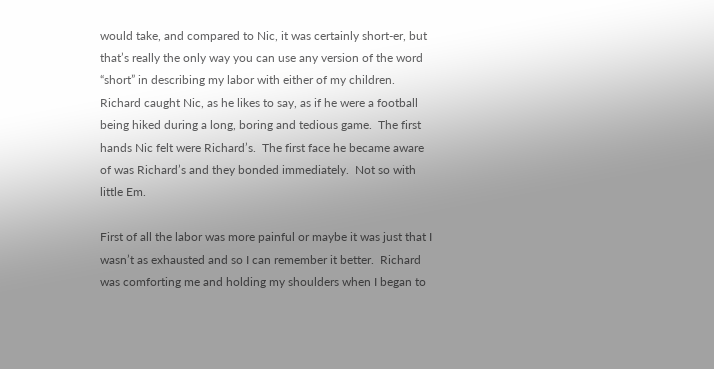would take, and compared to Nic, it was certainly short-er, but that’s really the only way you can use any version of the word “short” in describing my labor with either of my children.  Richard caught Nic, as he likes to say, as if he were a football being hiked during a long, boring and tedious game.  The first hands Nic felt were Richard’s.  The first face he became aware of was Richard’s and they bonded immediately.  Not so with little Em.

First of all the labor was more painful or maybe it was just that I wasn’t as exhausted and so I can remember it better.  Richard was comforting me and holding my shoulders when I began to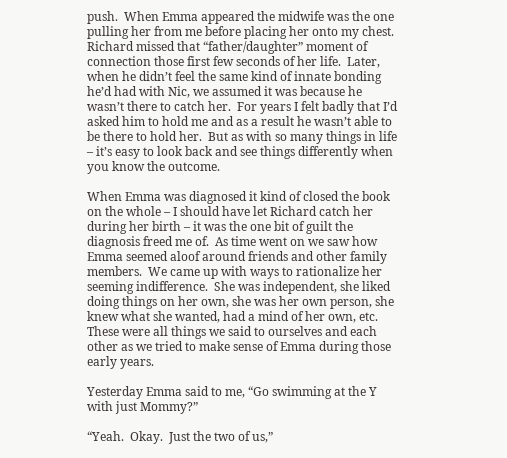push.  When Emma appeared the midwife was the one pulling her from me before placing her onto my chest.  Richard missed that “father/daughter” moment of connection those first few seconds of her life.  Later, when he didn’t feel the same kind of innate bonding he’d had with Nic, we assumed it was because he wasn’t there to catch her.  For years I felt badly that I’d asked him to hold me and as a result he wasn’t able to be there to hold her.  But as with so many things in life – it’s easy to look back and see things differently when you know the outcome.

When Emma was diagnosed it kind of closed the book on the whole – I should have let Richard catch her during her birth – it was the one bit of guilt the diagnosis freed me of.  As time went on we saw how Emma seemed aloof around friends and other family members.  We came up with ways to rationalize her seeming indifference.  She was independent, she liked doing things on her own, she was her own person, she knew what she wanted, had a mind of her own, etc.  These were all things we said to ourselves and each other as we tried to make sense of Emma during those early years.

Yesterday Emma said to me, “Go swimming at the Y with just Mommy?”

“Yeah.  Okay.  Just the two of us,”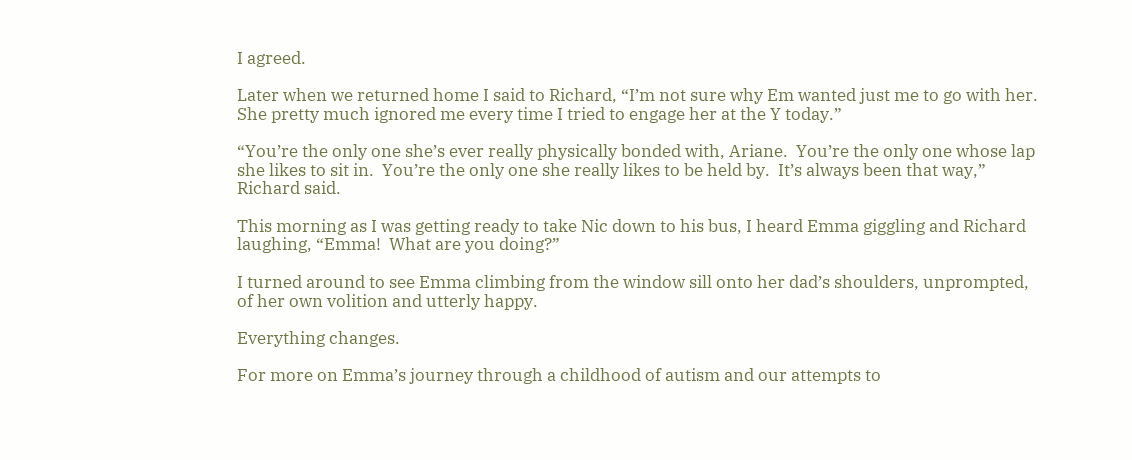I agreed.

Later when we returned home I said to Richard, “I’m not sure why Em wanted just me to go with her.  She pretty much ignored me every time I tried to engage her at the Y today.”

“You’re the only one she’s ever really physically bonded with, Ariane.  You’re the only one whose lap she likes to sit in.  You’re the only one she really likes to be held by.  It’s always been that way,” Richard said.

This morning as I was getting ready to take Nic down to his bus, I heard Emma giggling and Richard laughing, “Emma!  What are you doing?”

I turned around to see Emma climbing from the window sill onto her dad’s shoulders, unprompted, of her own volition and utterly happy.

Everything changes.

For more on Emma’s journey through a childhood of autism and our attempts to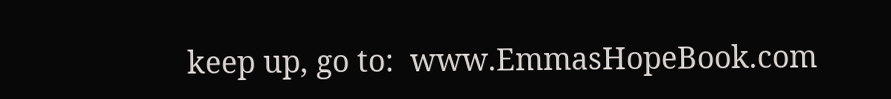keep up, go to:  www.EmmasHopeBook.com